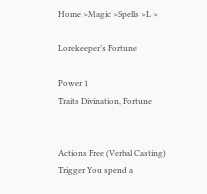Home >Magic >Spells >L >

Lorekeeper’s Fortune

Power 1
Traits Divination, Fortune


Actions Free (Verbal Casting)
Trigger You spend a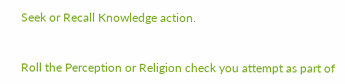Seek or Recall Knowledge action.


Roll the Perception or Religion check you attempt as part of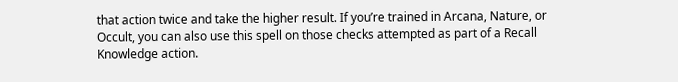that action twice and take the higher result. If you’re trained in Arcana, Nature, or Occult, you can also use this spell on those checks attempted as part of a Recall Knowledge action.